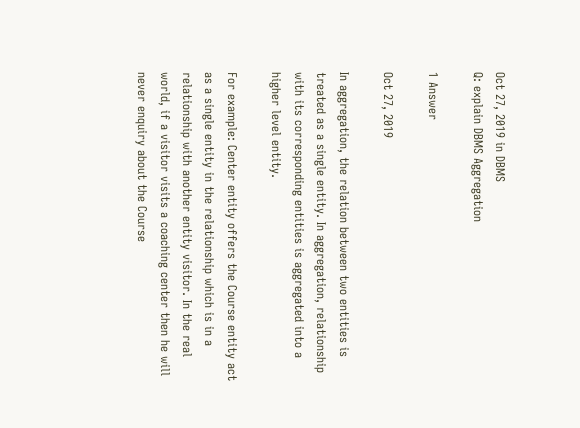Oct 27, 2019 in DBMS
Q: explain DBMS Aggregation

1 Answer

Oct 27, 2019

In aggregation, the relation between two entities is treated as a single entity. In aggregation, relationship with its corresponding entities is aggregated into a higher level entity.

For example: Center entity offers the Course entity act as a single entity in the relationship which is in a relationship with another entity visitor. In the real world, if a visitor visits a coaching center then he will never enquiry about the Course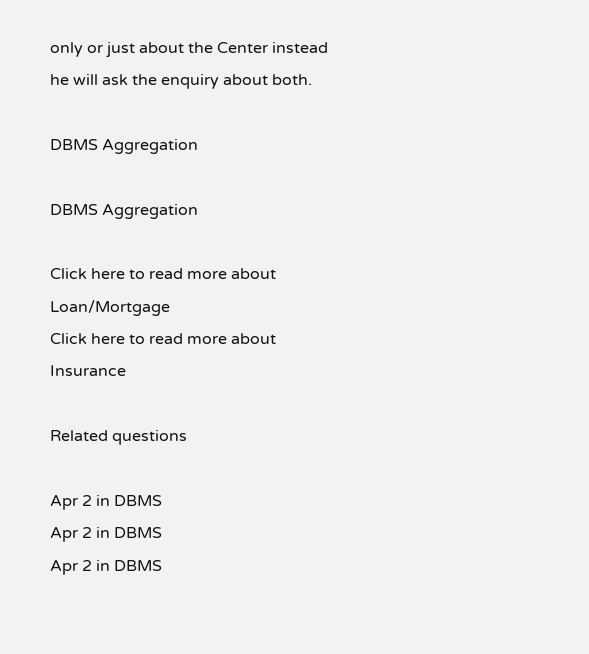only or just about the Center instead he will ask the enquiry about both.

DBMS Aggregation

DBMS Aggregation

Click here to read more about Loan/Mortgage
Click here to read more about Insurance

Related questions

Apr 2 in DBMS
Apr 2 in DBMS
Apr 2 in DBMS